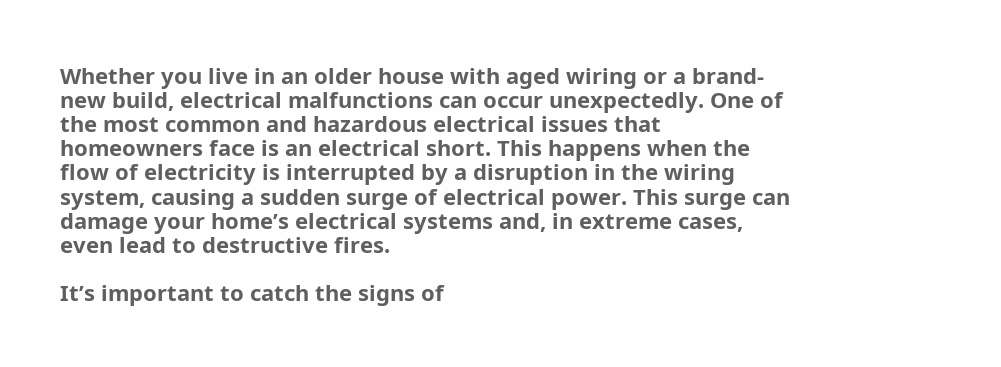Whether you live in an older house with aged wiring or a brand-new build, electrical malfunctions can occur unexpectedly. One of the most common and hazardous electrical issues that homeowners face is an electrical short. This happens when the flow of electricity is interrupted by a disruption in the wiring system, causing a sudden surge of electrical power. This surge can damage your home’s electrical systems and, in extreme cases, even lead to destructive fires.

It’s important to catch the signs of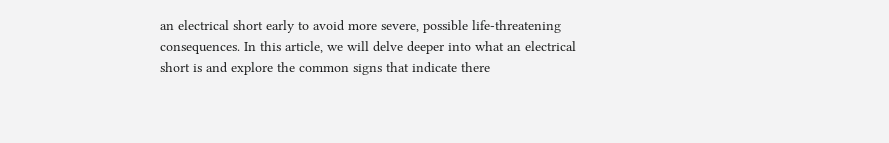an electrical short early to avoid more severe, possible life-threatening consequences. In this article, we will delve deeper into what an electrical short is and explore the common signs that indicate there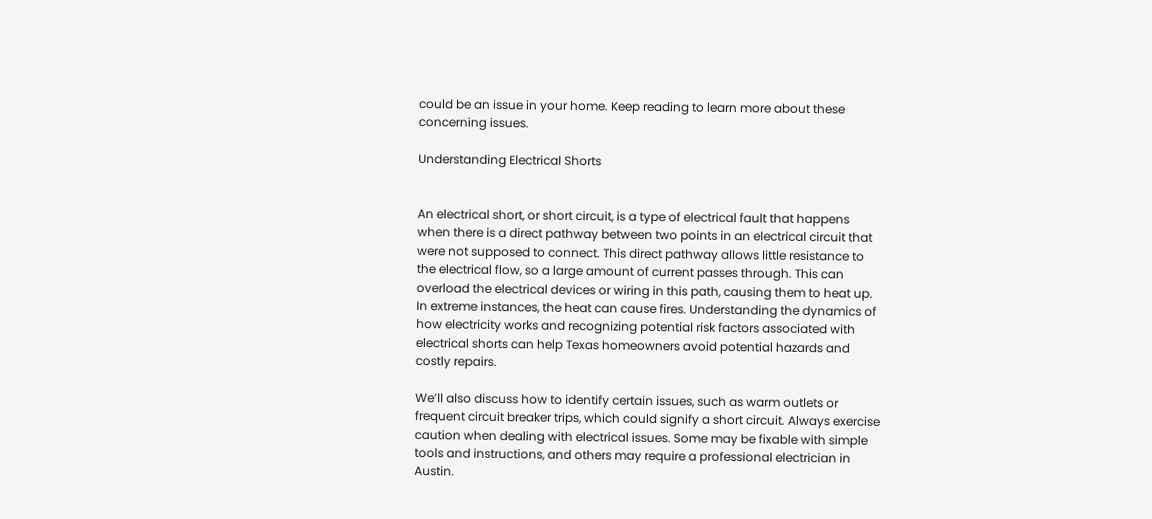could be an issue in your home. Keep reading to learn more about these concerning issues.

Understanding Electrical Shorts


An electrical short, or short circuit, is a type of electrical fault that happens when there is a direct pathway between two points in an electrical circuit that were not supposed to connect. This direct pathway allows little resistance to the electrical flow, so a large amount of current passes through. This can overload the electrical devices or wiring in this path, causing them to heat up. In extreme instances, the heat can cause fires. Understanding the dynamics of how electricity works and recognizing potential risk factors associated with electrical shorts can help Texas homeowners avoid potential hazards and costly repairs.

We’ll also discuss how to identify certain issues, such as warm outlets or frequent circuit breaker trips, which could signify a short circuit. Always exercise caution when dealing with electrical issues. Some may be fixable with simple tools and instructions, and others may require a professional electrician in Austin.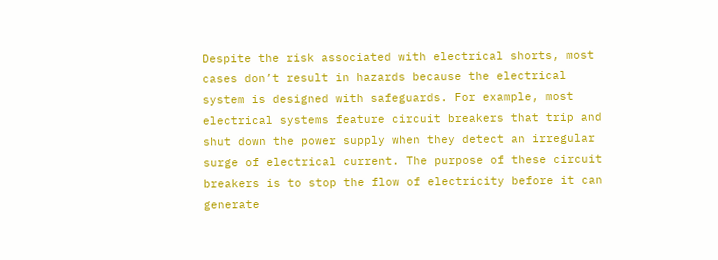Despite the risk associated with electrical shorts, most cases don’t result in hazards because the electrical system is designed with safeguards. For example, most electrical systems feature circuit breakers that trip and shut down the power supply when they detect an irregular surge of electrical current. The purpose of these circuit breakers is to stop the flow of electricity before it can generate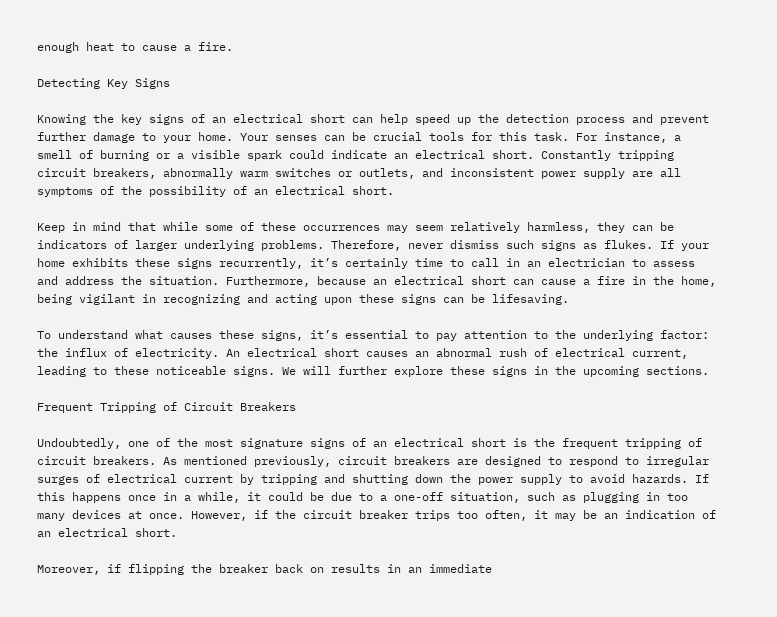enough heat to cause a fire.

Detecting Key Signs

Knowing the key signs of an electrical short can help speed up the detection process and prevent further damage to your home. Your senses can be crucial tools for this task. For instance, a smell of burning or a visible spark could indicate an electrical short. Constantly tripping circuit breakers, abnormally warm switches or outlets, and inconsistent power supply are all symptoms of the possibility of an electrical short.

Keep in mind that while some of these occurrences may seem relatively harmless, they can be indicators of larger underlying problems. Therefore, never dismiss such signs as flukes. If your home exhibits these signs recurrently, it’s certainly time to call in an electrician to assess and address the situation. Furthermore, because an electrical short can cause a fire in the home, being vigilant in recognizing and acting upon these signs can be lifesaving.

To understand what causes these signs, it’s essential to pay attention to the underlying factor: the influx of electricity. An electrical short causes an abnormal rush of electrical current, leading to these noticeable signs. We will further explore these signs in the upcoming sections.

Frequent Tripping of Circuit Breakers

Undoubtedly, one of the most signature signs of an electrical short is the frequent tripping of circuit breakers. As mentioned previously, circuit breakers are designed to respond to irregular surges of electrical current by tripping and shutting down the power supply to avoid hazards. If this happens once in a while, it could be due to a one-off situation, such as plugging in too many devices at once. However, if the circuit breaker trips too often, it may be an indication of an electrical short.

Moreover, if flipping the breaker back on results in an immediate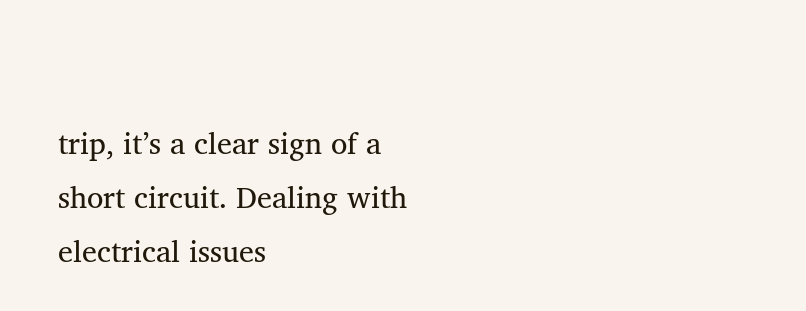trip, it’s a clear sign of a short circuit. Dealing with electrical issues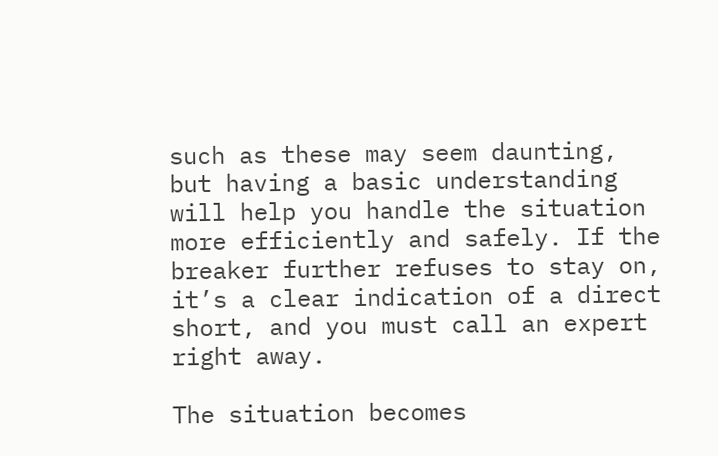such as these may seem daunting, but having a basic understanding will help you handle the situation more efficiently and safely. If the breaker further refuses to stay on, it’s a clear indication of a direct short, and you must call an expert right away.

The situation becomes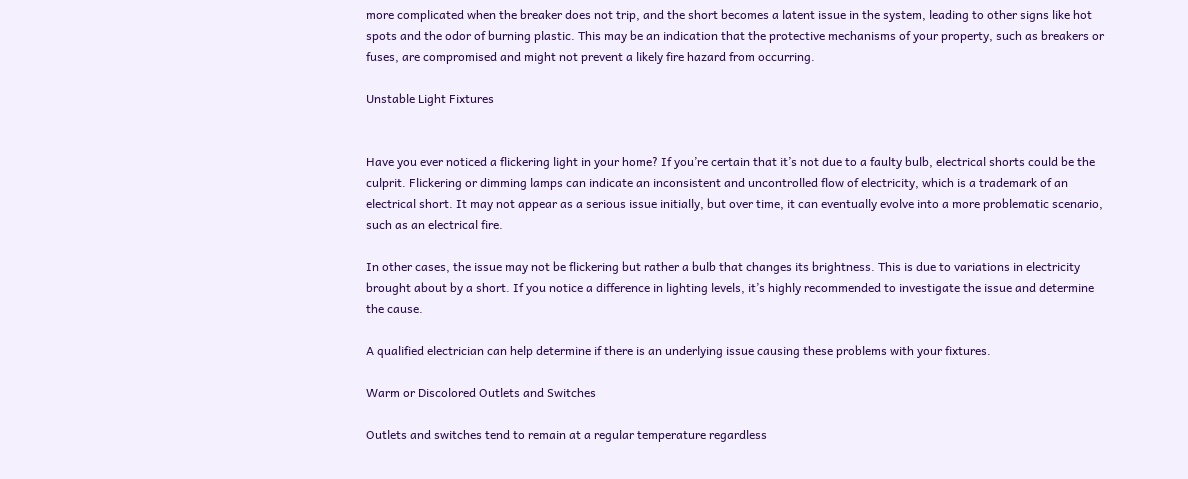more complicated when the breaker does not trip, and the short becomes a latent issue in the system, leading to other signs like hot spots and the odor of burning plastic. This may be an indication that the protective mechanisms of your property, such as breakers or fuses, are compromised and might not prevent a likely fire hazard from occurring.

Unstable Light Fixtures


Have you ever noticed a flickering light in your home? If you’re certain that it’s not due to a faulty bulb, electrical shorts could be the culprit. Flickering or dimming lamps can indicate an inconsistent and uncontrolled flow of electricity, which is a trademark of an electrical short. It may not appear as a serious issue initially, but over time, it can eventually evolve into a more problematic scenario, such as an electrical fire.

In other cases, the issue may not be flickering but rather a bulb that changes its brightness. This is due to variations in electricity brought about by a short. If you notice a difference in lighting levels, it’s highly recommended to investigate the issue and determine the cause.

A qualified electrician can help determine if there is an underlying issue causing these problems with your fixtures.

Warm or Discolored Outlets and Switches

Outlets and switches tend to remain at a regular temperature regardless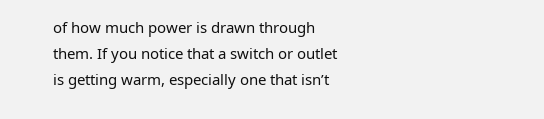of how much power is drawn through them. If you notice that a switch or outlet is getting warm, especially one that isn’t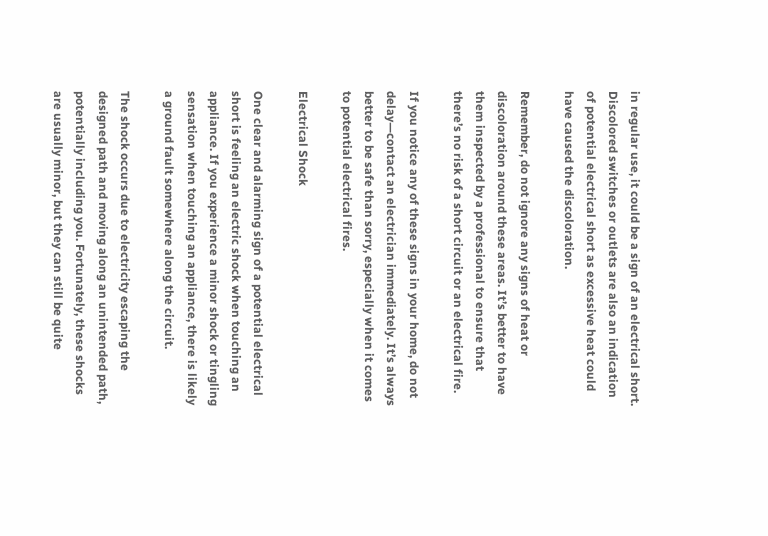in regular use, it could be a sign of an electrical short. Discolored switches or outlets are also an indication of potential electrical short as excessive heat could have caused the discoloration.

Remember, do not ignore any signs of heat or discoloration around these areas. It’s better to have them inspected by a professional to ensure that there’s no risk of a short circuit or an electrical fire.

If you notice any of these signs in your home, do not delay—contact an electrician immediately. It’s always better to be safe than sorry, especially when it comes to potential electrical fires.

Electrical Shock

One clear and alarming sign of a potential electrical short is feeling an electric shock when touching an appliance. If you experience a minor shock or tingling sensation when touching an appliance, there is likely a ground fault somewhere along the circuit.

The shock occurs due to electricity escaping the designed path and moving along an unintended path, potentially including you. Fortunately, these shocks are usually minor, but they can still be quite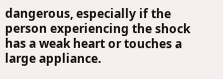dangerous, especially if the person experiencing the shock has a weak heart or touches a large appliance.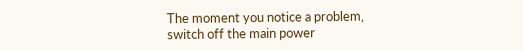The moment you notice a problem, switch off the main power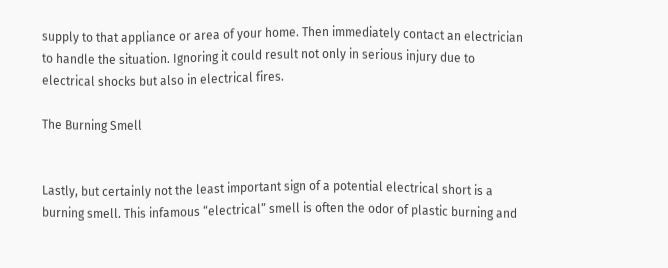supply to that appliance or area of your home. Then immediately contact an electrician to handle the situation. Ignoring it could result not only in serious injury due to electrical shocks but also in electrical fires.

The Burning Smell


Lastly, but certainly not the least important sign of a potential electrical short is a burning smell. This infamous “electrical” smell is often the odor of plastic burning and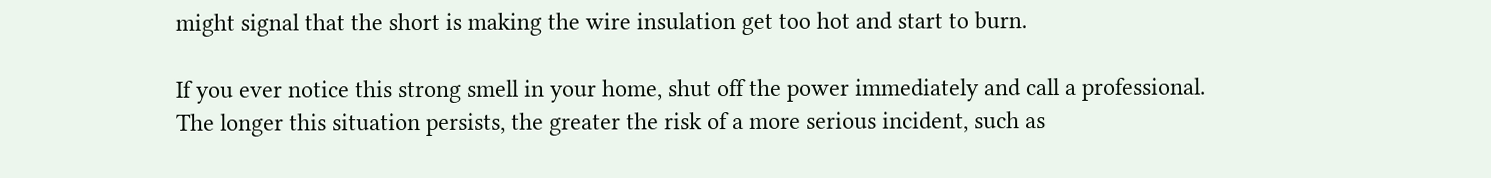might signal that the short is making the wire insulation get too hot and start to burn.

If you ever notice this strong smell in your home, shut off the power immediately and call a professional. The longer this situation persists, the greater the risk of a more serious incident, such as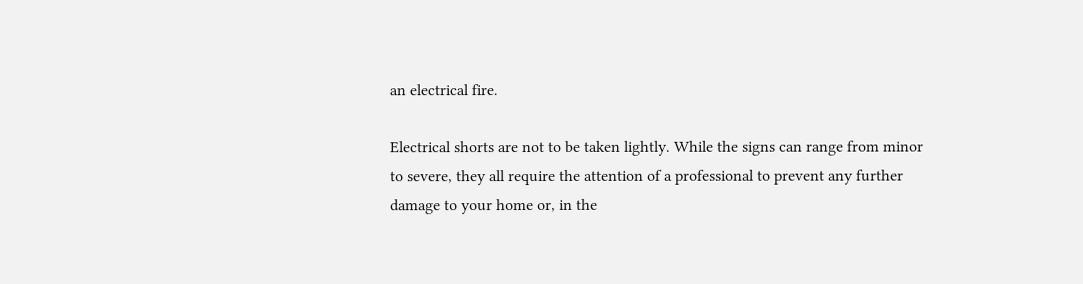an electrical fire.

Electrical shorts are not to be taken lightly. While the signs can range from minor to severe, they all require the attention of a professional to prevent any further damage to your home or, in the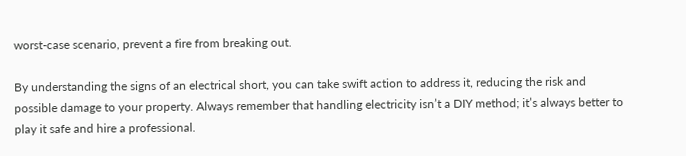worst-case scenario, prevent a fire from breaking out.

By understanding the signs of an electrical short, you can take swift action to address it, reducing the risk and possible damage to your property. Always remember that handling electricity isn’t a DIY method; it’s always better to play it safe and hire a professional.